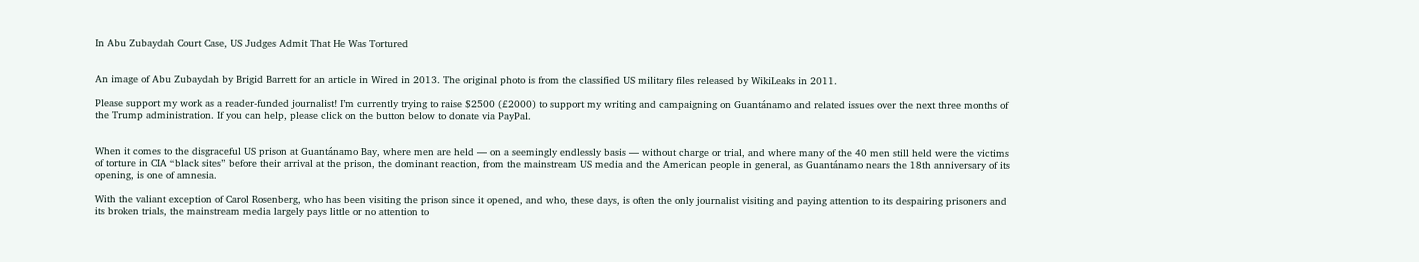In Abu Zubaydah Court Case, US Judges Admit That He Was Tortured


An image of Abu Zubaydah by Brigid Barrett for an article in Wired in 2013. The original photo is from the classified US military files released by WikiLeaks in 2011.

Please support my work as a reader-funded journalist! I’m currently trying to raise $2500 (£2000) to support my writing and campaigning on Guantánamo and related issues over the next three months of the Trump administration. If you can help, please click on the button below to donate via PayPal.


When it comes to the disgraceful US prison at Guantánamo Bay, where men are held — on a seemingly endlessly basis — without charge or trial, and where many of the 40 men still held were the victims of torture in CIA “black sites” before their arrival at the prison, the dominant reaction, from the mainstream US media and the American people in general, as Guantánamo nears the 18th anniversary of its opening, is one of amnesia.

With the valiant exception of Carol Rosenberg, who has been visiting the prison since it opened, and who, these days, is often the only journalist visiting and paying attention to its despairing prisoners and its broken trials, the mainstream media largely pays little or no attention to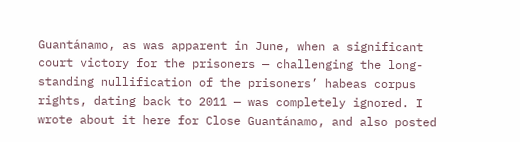Guantánamo, as was apparent in June, when a significant court victory for the prisoners — challenging the long-standing nullification of the prisoners’ habeas corpus rights, dating back to 2011 — was completely ignored. I wrote about it here for Close Guantánamo, and also posted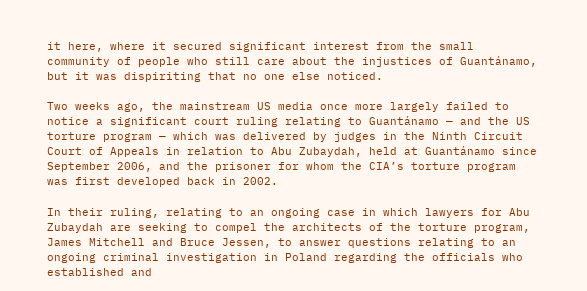it here, where it secured significant interest from the small community of people who still care about the injustices of Guantánamo, but it was dispiriting that no one else noticed.

Two weeks ago, the mainstream US media once more largely failed to notice a significant court ruling relating to Guantánamo — and the US torture program — which was delivered by judges in the Ninth Circuit Court of Appeals in relation to Abu Zubaydah, held at Guantánamo since September 2006, and the prisoner for whom the CIA’s torture program was first developed back in 2002.

In their ruling, relating to an ongoing case in which lawyers for Abu Zubaydah are seeking to compel the architects of the torture program, James Mitchell and Bruce Jessen, to answer questions relating to an ongoing criminal investigation in Poland regarding the officials who established and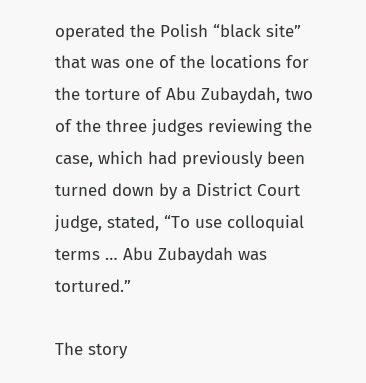operated the Polish “black site” that was one of the locations for the torture of Abu Zubaydah, two of the three judges reviewing the case, which had previously been turned down by a District Court judge, stated, “To use colloquial terms … Abu Zubaydah was tortured.”

The story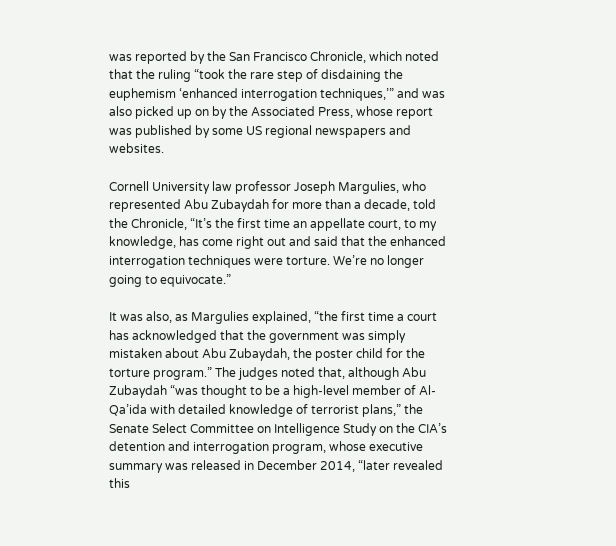was reported by the San Francisco Chronicle, which noted that the ruling “took the rare step of disdaining the euphemism ‘enhanced interrogation techniques,’” and was also picked up on by the Associated Press, whose report was published by some US regional newspapers and websites.

Cornell University law professor Joseph Margulies, who represented Abu Zubaydah for more than a decade, told the Chronicle, “It’s the first time an appellate court, to my knowledge, has come right out and said that the enhanced interrogation techniques were torture. We’re no longer going to equivocate.”

It was also, as Margulies explained, “the first time a court has acknowledged that the government was simply mistaken about Abu Zubaydah, the poster child for the torture program.” The judges noted that, although Abu Zubaydah “was thought to be a high-level member of Al-Qa’ida with detailed knowledge of terrorist plans,” the  Senate Select Committee on Intelligence Study on the CIA’s detention and interrogation program, whose executive summary was released in December 2014, “later revealed this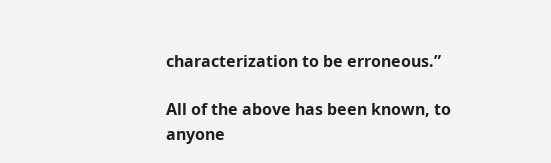characterization to be erroneous.”

All of the above has been known, to anyone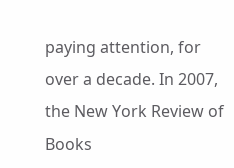paying attention, for over a decade. In 2007, the New York Review of Books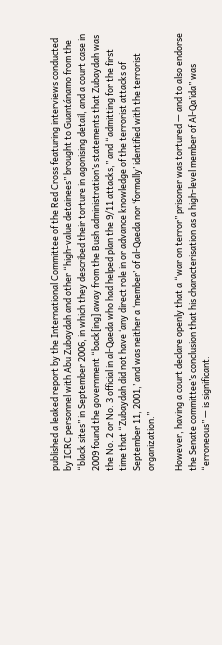published a leaked report by the International Committee of the Red Cross featuring interviews conducted by ICRC personnel with Abu Zubaydah and other “high-value detainees” brought to Guantánamo from the “black sites” in September 2006, in which they described their torture in agonising detail, and a court case in 2009 found the government “back[ing] away from the Bush administration’s statements that Zubaydah was the No. 2 or No. 3 official in al-Qaeda who had helped plan the 9/11 attacks,” and “admitting for the first time that “Zubaydah did not have ‘any direct role in or advance knowledge of the terrorist attacks of September 11, 2001,’ and was neither a ‘member’ of al-Qaeda nor ‘formally’ identified with the terrorist organization.”

However, having a court declare openly that a “war on terror” prisoner was tortured — and to also endorse the Senate committee’s conclusion that his characterisation as a high-level member of Al-Qa’ida” was “erroneous” — is significant.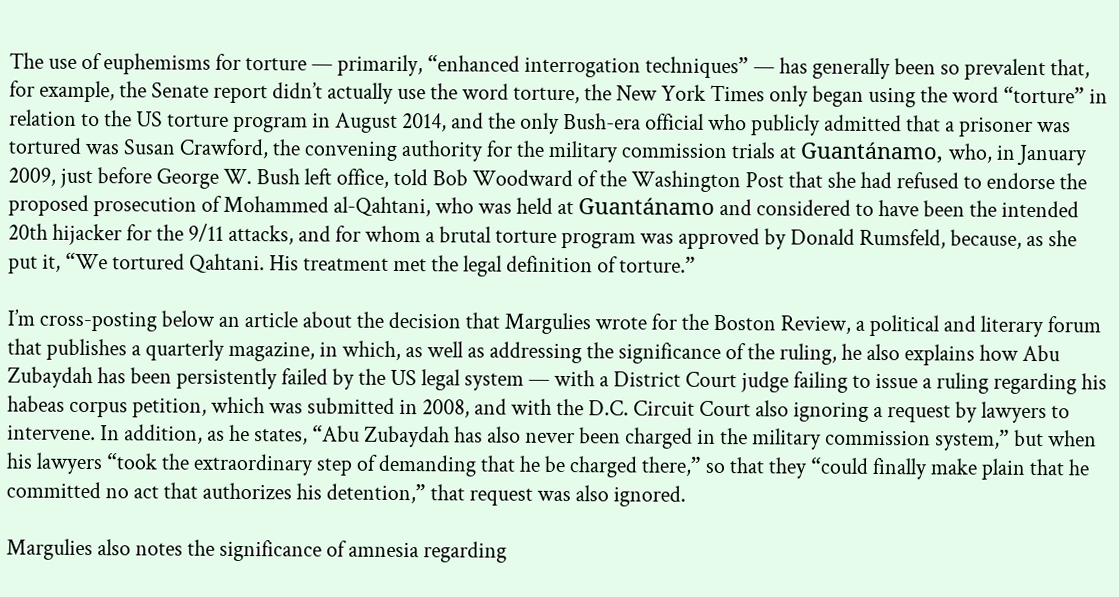The use of euphemisms for torture — primarily, “enhanced interrogation techniques” — has generally been so prevalent that, for example, the Senate report didn’t actually use the word torture, the New York Times only began using the word “torture” in relation to the US torture program in August 2014, and the only Bush-era official who publicly admitted that a prisoner was tortured was Susan Crawford, the convening authority for the military commission trials at Guantánamo, who, in January 2009, just before George W. Bush left office, told Bob Woodward of the Washington Post that she had refused to endorse the proposed prosecution of Mohammed al-Qahtani, who was held at Guantánamo and considered to have been the intended 20th hijacker for the 9/11 attacks, and for whom a brutal torture program was approved by Donald Rumsfeld, because, as she put it, “We tortured Qahtani. His treatment met the legal definition of torture.”

I’m cross-posting below an article about the decision that Margulies wrote for the Boston Review, a political and literary forum that publishes a quarterly magazine, in which, as well as addressing the significance of the ruling, he also explains how Abu Zubaydah has been persistently failed by the US legal system — with a District Court judge failing to issue a ruling regarding his habeas corpus petition, which was submitted in 2008, and with the D.C. Circuit Court also ignoring a request by lawyers to intervene. In addition, as he states, “Abu Zubaydah has also never been charged in the military commission system,” but when his lawyers “took the extraordinary step of demanding that he be charged there,” so that they “could finally make plain that he committed no act that authorizes his detention,” that request was also ignored.

Margulies also notes the significance of amnesia regarding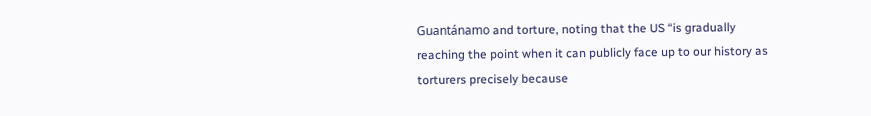Guantánamo and torture, noting that the US “is gradually reaching the point when it can publicly face up to our history as torturers precisely because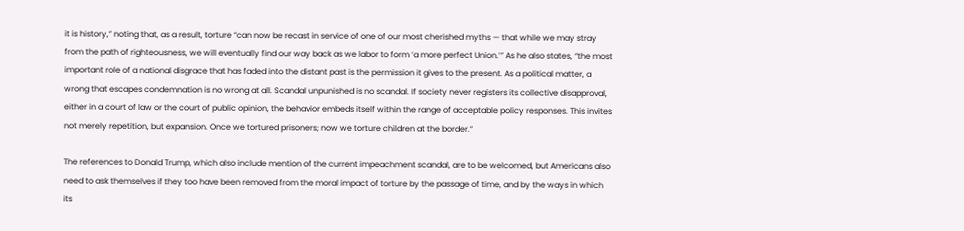it is history,” noting that, as a result, torture “can now be recast in service of one of our most cherished myths — that while we may stray from the path of righteousness, we will eventually find our way back as we labor to form ‘a more perfect Union.’” As he also states, “the most important role of a national disgrace that has faded into the distant past is the permission it gives to the present. As a political matter, a wrong that escapes condemnation is no wrong at all. Scandal unpunished is no scandal. If society never registers its collective disapproval, either in a court of law or the court of public opinion, the behavior embeds itself within the range of acceptable policy responses. This invites not merely repetition, but expansion. Once we tortured prisoners; now we torture children at the border.”

The references to Donald Trump, which also include mention of the current impeachment scandal, are to be welcomed, but Americans also need to ask themselves if they too have been removed from the moral impact of torture by the passage of time, and by the ways in which its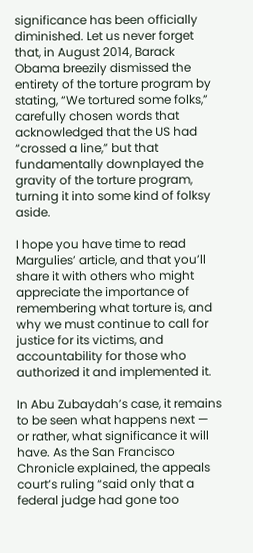significance has been officially diminished. Let us never forget that, in August 2014, Barack Obama breezily dismissed the entirety of the torture program by stating, “We tortured some folks,” carefully chosen words that acknowledged that the US had “crossed a line,” but that fundamentally downplayed the gravity of the torture program, turning it into some kind of folksy aside.

I hope you have time to read Margulies’ article, and that you’ll share it with others who might appreciate the importance of remembering what torture is, and why we must continue to call for justice for its victims, and accountability for those who authorized it and implemented it.

In Abu Zubaydah’s case, it remains to be seen what happens next — or rather, what significance it will have. As the San Francisco Chronicle explained, the appeals court’s ruling “said only that a federal judge had gone too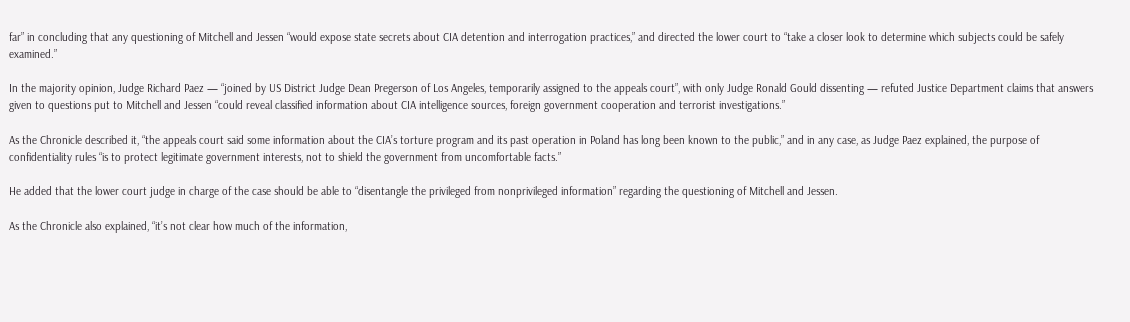far” in concluding that any questioning of Mitchell and Jessen “would expose state secrets about CIA detention and interrogation practices,” and directed the lower court to “take a closer look to determine which subjects could be safely examined.”

In the majority opinion, Judge Richard Paez — “joined by US District Judge Dean Pregerson of Los Angeles, temporarily assigned to the appeals court”, with only Judge Ronald Gould dissenting — refuted Justice Department claims that answers given to questions put to Mitchell and Jessen “could reveal classified information about CIA intelligence sources, foreign government cooperation and terrorist investigations.”

As the Chronicle described it, “the appeals court said some information about the CIA’s torture program and its past operation in Poland has long been known to the public,” and in any case, as Judge Paez explained, the purpose of confidentiality rules “is to protect legitimate government interests, not to shield the government from uncomfortable facts.”

He added that the lower court judge in charge of the case should be able to “disentangle the privileged from nonprivileged information” regarding the questioning of Mitchell and Jessen.

As the Chronicle also explained, “it’s not clear how much of the information,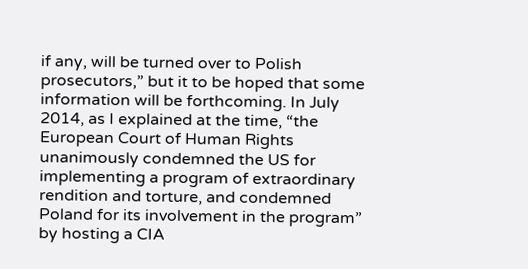if any, will be turned over to Polish prosecutors,” but it to be hoped that some information will be forthcoming. In July 2014, as I explained at the time, “the European Court of Human Rights unanimously condemned the US for implementing a program of extraordinary rendition and torture, and condemned Poland for its involvement in the program” by hosting a CIA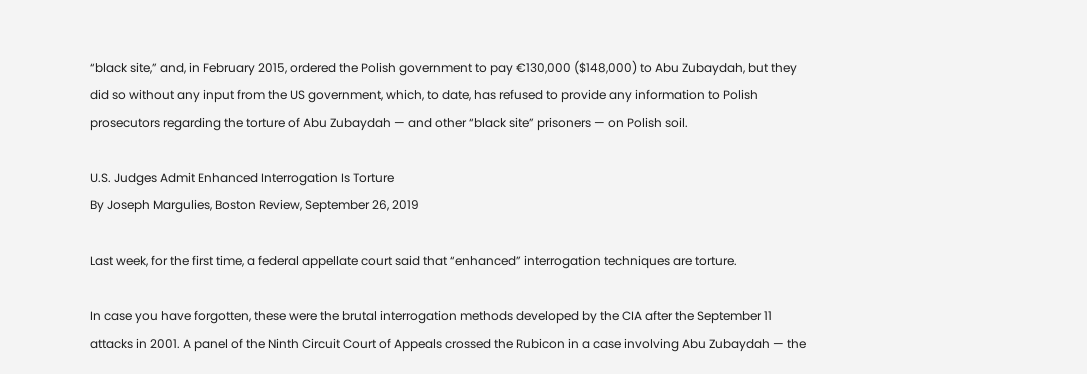“black site,” and, in February 2015, ordered the Polish government to pay €130,000 ($148,000) to Abu Zubaydah, but they did so without any input from the US government, which, to date, has refused to provide any information to Polish prosecutors regarding the torture of Abu Zubaydah — and other “black site” prisoners — on Polish soil.

U.S. Judges Admit Enhanced Interrogation Is Torture
By Joseph Margulies, Boston Review, September 26, 2019

Last week, for the first time, a federal appellate court said that “enhanced” interrogation techniques are torture.

In case you have forgotten, these were the brutal interrogation methods developed by the CIA after the September 11 attacks in 2001. A panel of the Ninth Circuit Court of Appeals crossed the Rubicon in a case involving Abu Zubaydah — the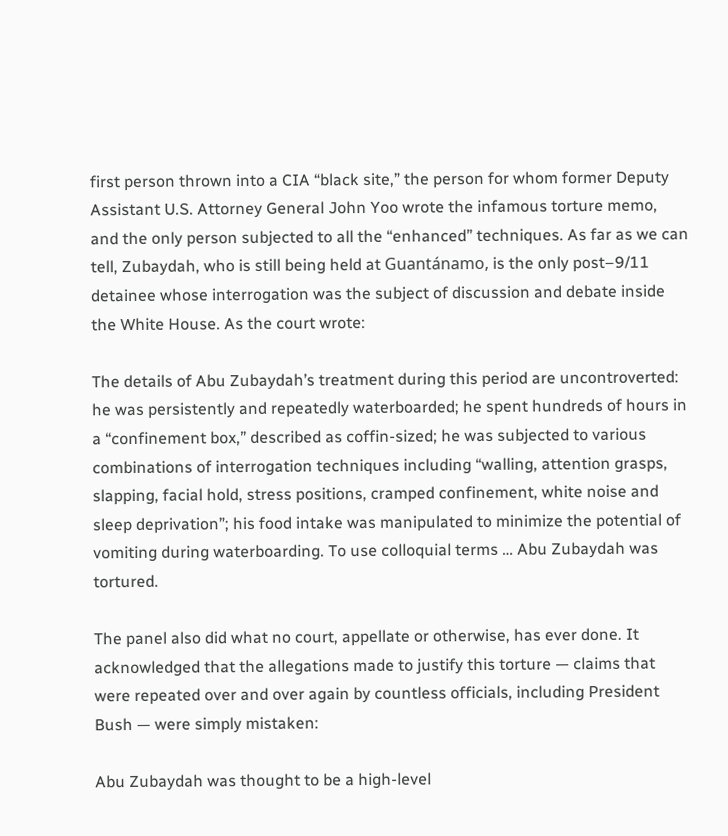first person thrown into a CIA “black site,” the person for whom former Deputy Assistant U.S. Attorney General John Yoo wrote the infamous torture memo, and the only person subjected to all the “enhanced” techniques. As far as we can tell, Zubaydah, who is still being held at Guantánamo, is the only post–9/11 detainee whose interrogation was the subject of discussion and debate inside the White House. As the court wrote:

The details of Abu Zubaydah’s treatment during this period are uncontroverted: he was persistently and repeatedly waterboarded; he spent hundreds of hours in a “confinement box,” described as coffin-sized; he was subjected to various combinations of interrogation techniques including “walling, attention grasps, slapping, facial hold, stress positions, cramped confinement, white noise and sleep deprivation”; his food intake was manipulated to minimize the potential of vomiting during waterboarding. To use colloquial terms … Abu Zubaydah was tortured.

The panel also did what no court, appellate or otherwise, has ever done. It acknowledged that the allegations made to justify this torture — claims that were repeated over and over again by countless officials, including President Bush — were simply mistaken:

Abu Zubaydah was thought to be a high-level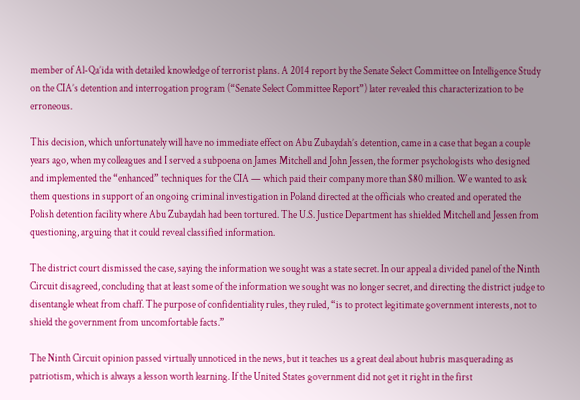member of Al-Qa’ida with detailed knowledge of terrorist plans. A 2014 report by the Senate Select Committee on Intelligence Study on the CIA’s detention and interrogation program (“Senate Select Committee Report”) later revealed this characterization to be erroneous.

This decision, which unfortunately will have no immediate effect on Abu Zubaydah’s detention, came in a case that began a couple years ago, when my colleagues and I served a subpoena on James Mitchell and John Jessen, the former psychologists who designed and implemented the “enhanced” techniques for the CIA — which paid their company more than $80 million. We wanted to ask them questions in support of an ongoing criminal investigation in Poland directed at the officials who created and operated the Polish detention facility where Abu Zubaydah had been tortured. The U.S. Justice Department has shielded Mitchell and Jessen from questioning, arguing that it could reveal classified information.

The district court dismissed the case, saying the information we sought was a state secret. In our appeal a divided panel of the Ninth Circuit disagreed, concluding that at least some of the information we sought was no longer secret, and directing the district judge to disentangle wheat from chaff. The purpose of confidentiality rules, they ruled, “is to protect legitimate government interests, not to shield the government from uncomfortable facts.”

The Ninth Circuit opinion passed virtually unnoticed in the news, but it teaches us a great deal about hubris masquerading as patriotism, which is always a lesson worth learning. If the United States government did not get it right in the first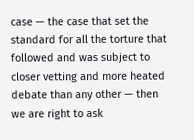case — the case that set the standard for all the torture that followed and was subject to closer vetting and more heated debate than any other — then we are right to ask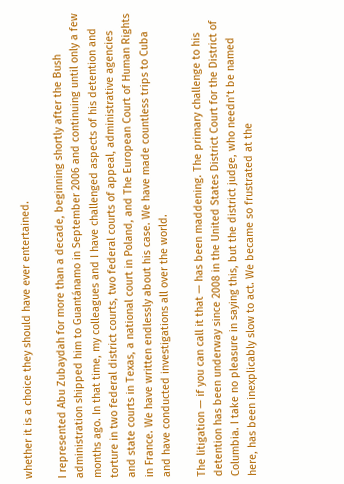whether it is a choice they should have ever entertained.

I represented Abu Zubaydah for more than a decade, beginning shortly after the Bush administration shipped him to Guantánamo in September 2006 and continuing until only a few months ago. In that time, my colleagues and I have challenged aspects of his detention and torture in two federal district courts, two federal courts of appeal, administrative agencies and state courts in Texas, a national court in Poland, and The European Court of Human Rights in France. We have written endlessly about his case. We have made countless trips to Cuba and have conducted investigations all over the world.

The litigation — if you can call it that — has been maddening. The primary challenge to his detention has been underway since 2008 in the United States District Court for the District of Columbia. I take no pleasure in saying this, but the district judge, who needn’t be named here, has been inexplicably slow to act. We became so frustrated at the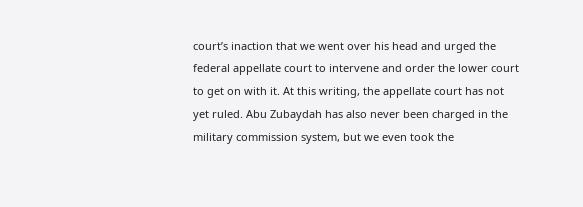court’s inaction that we went over his head and urged the federal appellate court to intervene and order the lower court to get on with it. At this writing, the appellate court has not yet ruled. Abu Zubaydah has also never been charged in the military commission system, but we even took the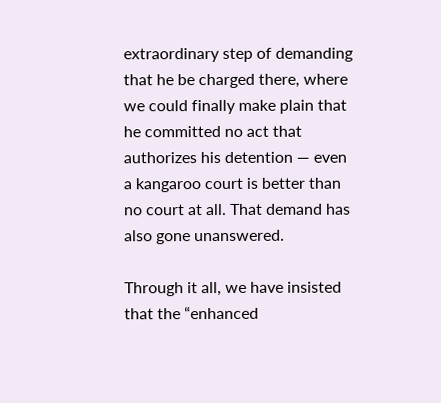extraordinary step of demanding that he be charged there, where we could finally make plain that he committed no act that authorizes his detention — even a kangaroo court is better than no court at all. That demand has also gone unanswered.

Through it all, we have insisted that the “enhanced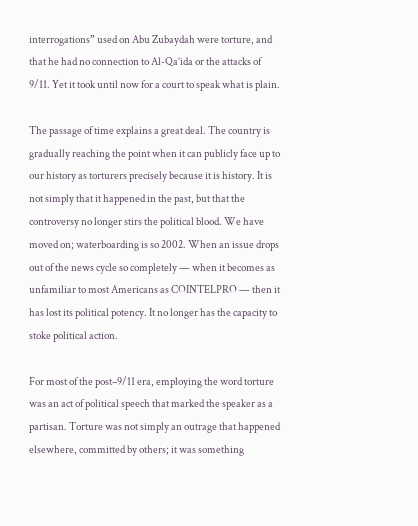interrogations” used on Abu Zubaydah were torture, and that he had no connection to Al-Qa’ida or the attacks of 9/11. Yet it took until now for a court to speak what is plain.

The passage of time explains a great deal. The country is gradually reaching the point when it can publicly face up to our history as torturers precisely because it is history. It is not simply that it happened in the past, but that the controversy no longer stirs the political blood. We have moved on; waterboarding is so 2002. When an issue drops out of the news cycle so completely — when it becomes as unfamiliar to most Americans as COINTELPRO — then it has lost its political potency. It no longer has the capacity to stoke political action.

For most of the post–9/11 era, employing the word torture was an act of political speech that marked the speaker as a partisan. Torture was not simply an outrage that happened elsewhere, committed by others; it was something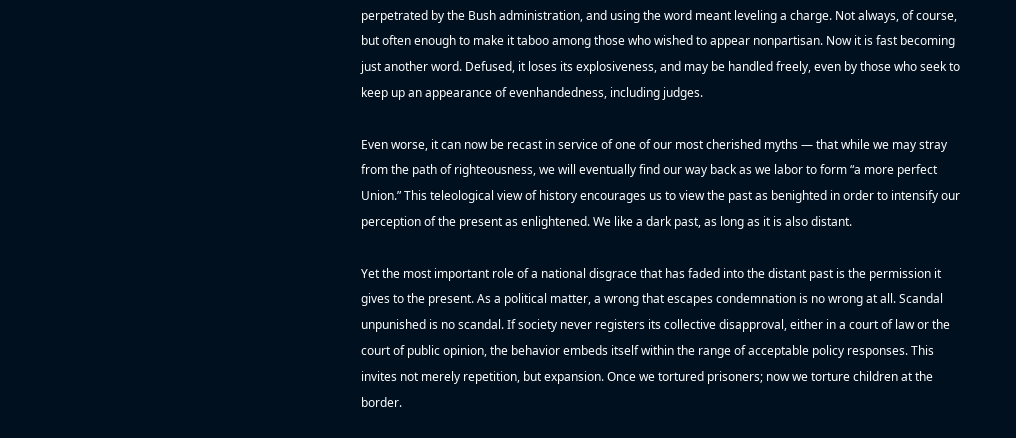perpetrated by the Bush administration, and using the word meant leveling a charge. Not always, of course, but often enough to make it taboo among those who wished to appear nonpartisan. Now it is fast becoming just another word. Defused, it loses its explosiveness, and may be handled freely, even by those who seek to keep up an appearance of evenhandedness, including judges.

Even worse, it can now be recast in service of one of our most cherished myths — that while we may stray from the path of righteousness, we will eventually find our way back as we labor to form “a more perfect Union.” This teleological view of history encourages us to view the past as benighted in order to intensify our perception of the present as enlightened. We like a dark past, as long as it is also distant.

Yet the most important role of a national disgrace that has faded into the distant past is the permission it gives to the present. As a political matter, a wrong that escapes condemnation is no wrong at all. Scandal unpunished is no scandal. If society never registers its collective disapproval, either in a court of law or the court of public opinion, the behavior embeds itself within the range of acceptable policy responses. This invites not merely repetition, but expansion. Once we tortured prisoners; now we torture children at the border.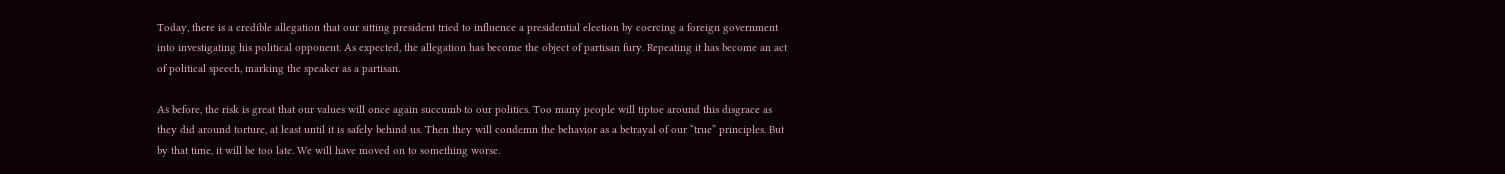Today, there is a credible allegation that our sitting president tried to influence a presidential election by coercing a foreign government into investigating his political opponent. As expected, the allegation has become the object of partisan fury. Repeating it has become an act of political speech, marking the speaker as a partisan.

As before, the risk is great that our values will once again succumb to our politics. Too many people will tiptoe around this disgrace as they did around torture, at least until it is safely behind us. Then they will condemn the behavior as a betrayal of our “true” principles. But by that time, it will be too late. We will have moved on to something worse.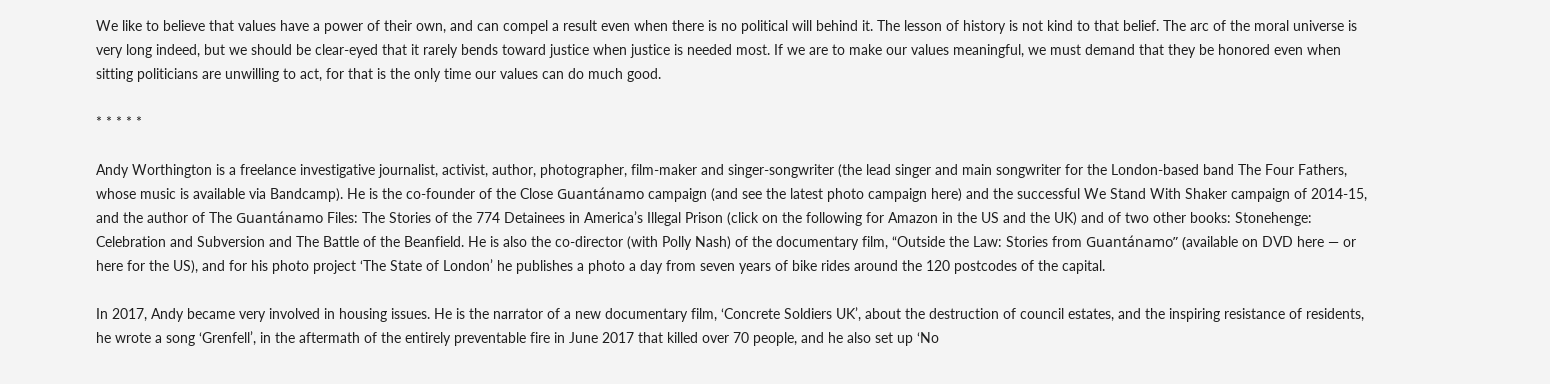We like to believe that values have a power of their own, and can compel a result even when there is no political will behind it. The lesson of history is not kind to that belief. The arc of the moral universe is very long indeed, but we should be clear-eyed that it rarely bends toward justice when justice is needed most. If we are to make our values meaningful, we must demand that they be honored even when sitting politicians are unwilling to act, for that is the only time our values can do much good.

* * * * *

Andy Worthington is a freelance investigative journalist, activist, author, photographer, film-maker and singer-songwriter (the lead singer and main songwriter for the London-based band The Four Fathers, whose music is available via Bandcamp). He is the co-founder of the Close Guantánamo campaign (and see the latest photo campaign here) and the successful We Stand With Shaker campaign of 2014-15, and the author of The Guantánamo Files: The Stories of the 774 Detainees in America’s Illegal Prison (click on the following for Amazon in the US and the UK) and of two other books: Stonehenge: Celebration and Subversion and The Battle of the Beanfield. He is also the co-director (with Polly Nash) of the documentary film, “Outside the Law: Stories from Guantánamo” (available on DVD here — or here for the US), and for his photo project ‘The State of London’ he publishes a photo a day from seven years of bike rides around the 120 postcodes of the capital.

In 2017, Andy became very involved in housing issues. He is the narrator of a new documentary film, ‘Concrete Soldiers UK’, about the destruction of council estates, and the inspiring resistance of residents, he wrote a song ‘Grenfell’, in the aftermath of the entirely preventable fire in June 2017 that killed over 70 people, and he also set up ‘No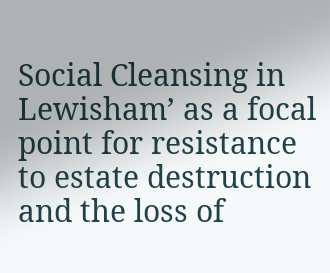Social Cleansing in Lewisham’ as a focal point for resistance to estate destruction and the loss of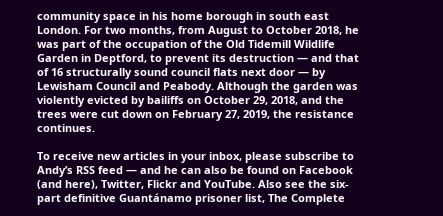community space in his home borough in south east London. For two months, from August to October 2018, he was part of the occupation of the Old Tidemill Wildlife Garden in Deptford, to prevent its destruction — and that of 16 structurally sound council flats next door — by Lewisham Council and Peabody. Although the garden was violently evicted by bailiffs on October 29, 2018, and the trees were cut down on February 27, 2019, the resistance continues.

To receive new articles in your inbox, please subscribe to Andy’s RSS feed — and he can also be found on Facebook (and here), Twitter, Flickr and YouTube. Also see the six-part definitive Guantánamo prisoner list, The Complete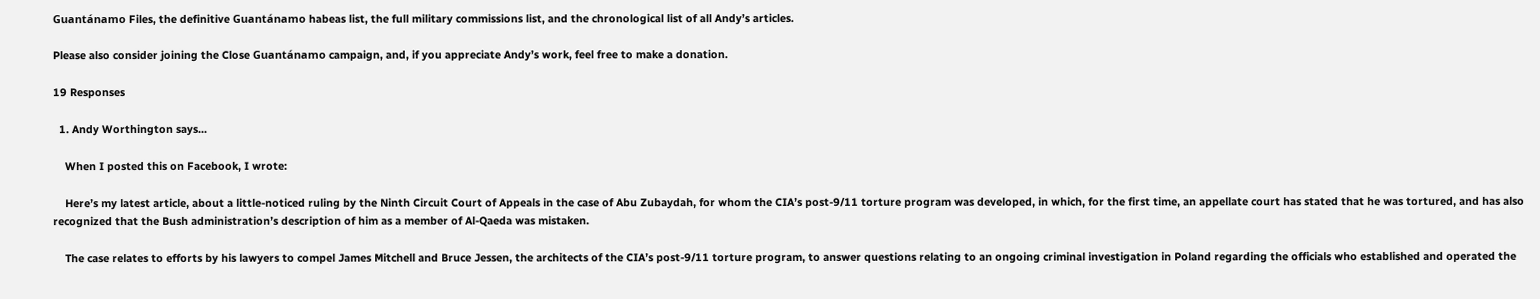Guantánamo Files, the definitive Guantánamo habeas list, the full military commissions list, and the chronological list of all Andy’s articles.

Please also consider joining the Close Guantánamo campaign, and, if you appreciate Andy’s work, feel free to make a donation.

19 Responses

  1. Andy Worthington says...

    When I posted this on Facebook, I wrote:

    Here’s my latest article, about a little-noticed ruling by the Ninth Circuit Court of Appeals in the case of Abu Zubaydah, for whom the CIA’s post-9/11 torture program was developed, in which, for the first time, an appellate court has stated that he was tortured, and has also recognized that the Bush administration’s description of him as a member of Al-Qaeda was mistaken.

    The case relates to efforts by his lawyers to compel James Mitchell and Bruce Jessen, the architects of the CIA’s post-9/11 torture program, to answer questions relating to an ongoing criminal investigation in Poland regarding the officials who established and operated the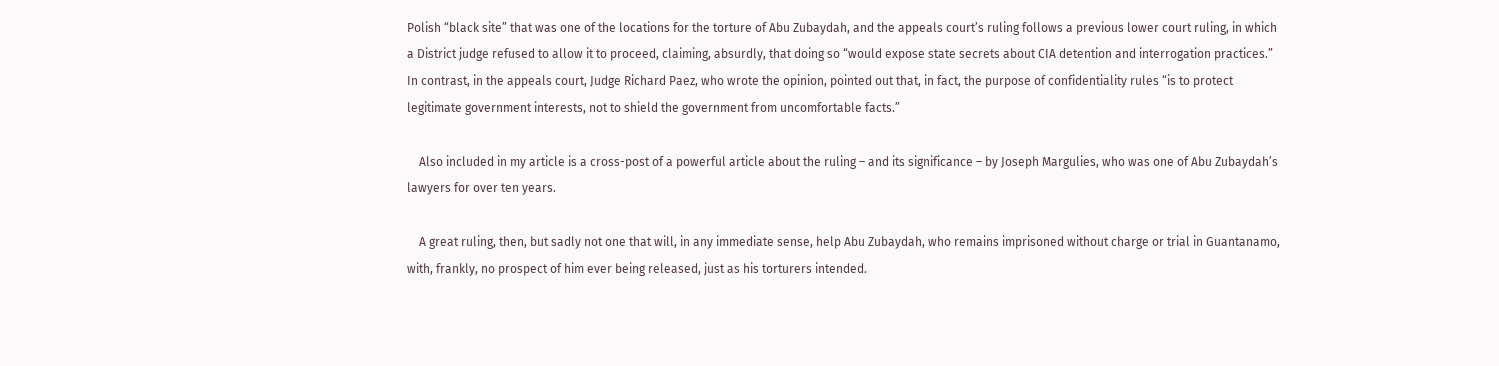Polish “black site” that was one of the locations for the torture of Abu Zubaydah, and the appeals court’s ruling follows a previous lower court ruling, in which a District judge refused to allow it to proceed, claiming, absurdly, that doing so “would expose state secrets about CIA detention and interrogation practices.” In contrast, in the appeals court, Judge Richard Paez, who wrote the opinion, pointed out that, in fact, the purpose of confidentiality rules “is to protect legitimate government interests, not to shield the government from uncomfortable facts.”

    Also included in my article is a cross-post of a powerful article about the ruling – and its significance – by Joseph Margulies, who was one of Abu Zubaydah’s lawyers for over ten years.

    A great ruling, then, but sadly not one that will, in any immediate sense, help Abu Zubaydah, who remains imprisoned without charge or trial in Guantanamo, with, frankly, no prospect of him ever being released, just as his torturers intended.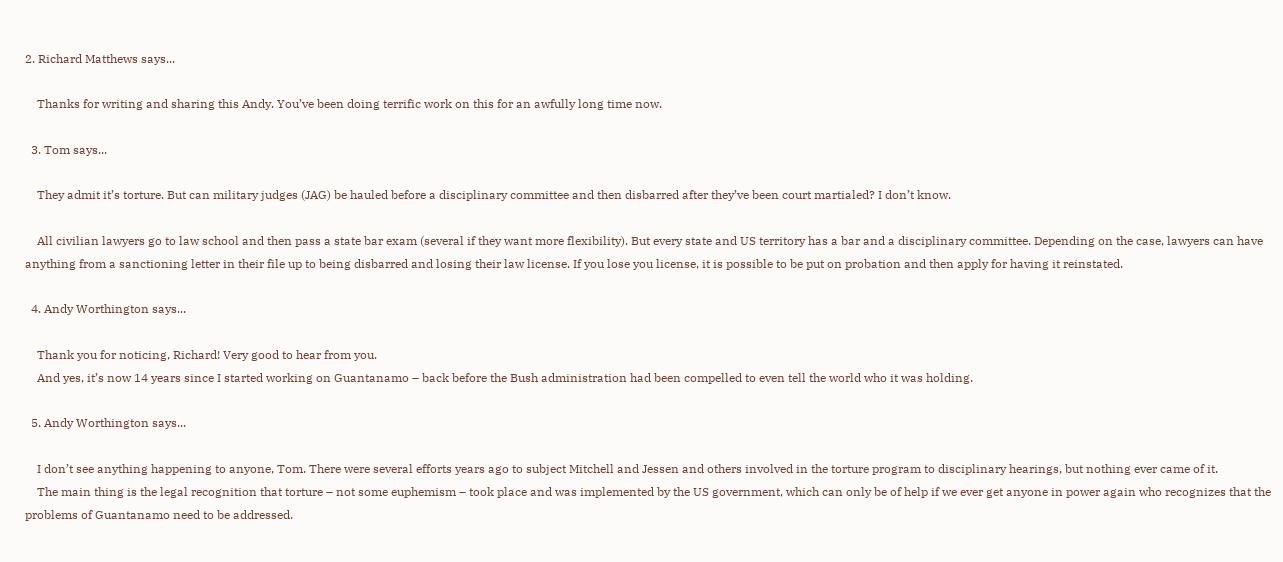2. Richard Matthews says...

    Thanks for writing and sharing this Andy. You’ve been doing terrific work on this for an awfully long time now.

  3. Tom says...

    They admit it’s torture. But can military judges (JAG) be hauled before a disciplinary committee and then disbarred after they’ve been court martialed? I don’t know.

    All civilian lawyers go to law school and then pass a state bar exam (several if they want more flexibility). But every state and US territory has a bar and a disciplinary committee. Depending on the case, lawyers can have anything from a sanctioning letter in their file up to being disbarred and losing their law license. If you lose you license, it is possible to be put on probation and then apply for having it reinstated.

  4. Andy Worthington says...

    Thank you for noticing, Richard! Very good to hear from you.
    And yes, it’s now 14 years since I started working on Guantanamo – back before the Bush administration had been compelled to even tell the world who it was holding.

  5. Andy Worthington says...

    I don’t see anything happening to anyone, Tom. There were several efforts years ago to subject Mitchell and Jessen and others involved in the torture program to disciplinary hearings, but nothing ever came of it.
    The main thing is the legal recognition that torture – not some euphemism – took place and was implemented by the US government, which can only be of help if we ever get anyone in power again who recognizes that the problems of Guantanamo need to be addressed.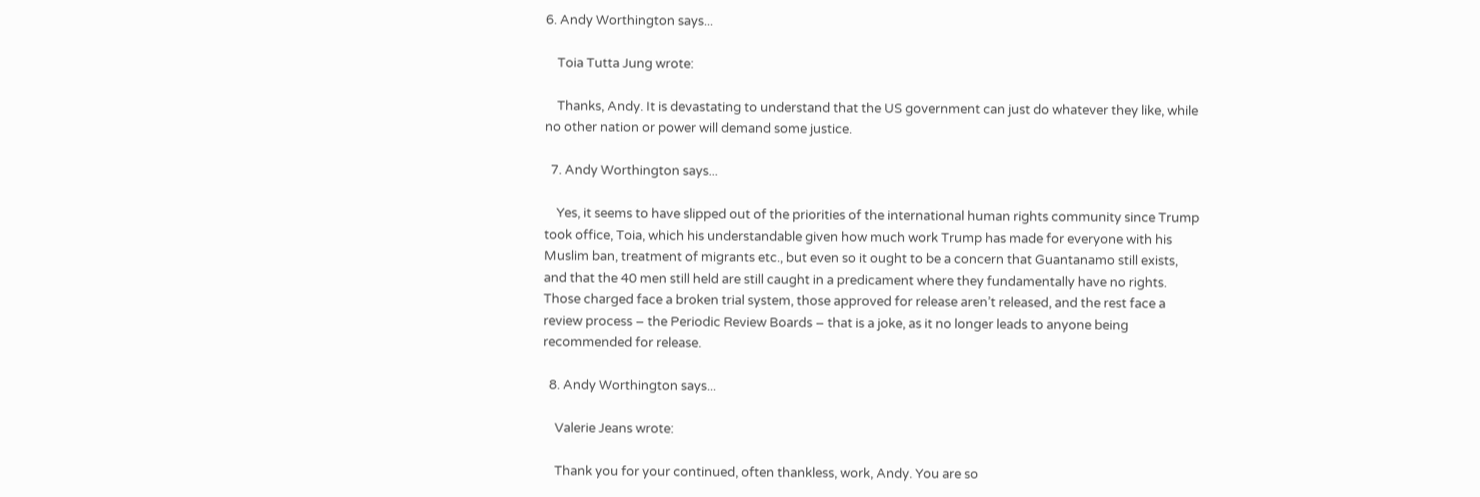6. Andy Worthington says...

    Toia Tutta Jung wrote:

    Thanks, Andy. It is devastating to understand that the US government can just do whatever they like, while no other nation or power will demand some justice.

  7. Andy Worthington says...

    Yes, it seems to have slipped out of the priorities of the international human rights community since Trump took office, Toia, which his understandable given how much work Trump has made for everyone with his Muslim ban, treatment of migrants etc., but even so it ought to be a concern that Guantanamo still exists, and that the 40 men still held are still caught in a predicament where they fundamentally have no rights. Those charged face a broken trial system, those approved for release aren’t released, and the rest face a review process – the Periodic Review Boards – that is a joke, as it no longer leads to anyone being recommended for release.

  8. Andy Worthington says...

    Valerie Jeans wrote:

    Thank you for your continued, often thankless, work, Andy. You are so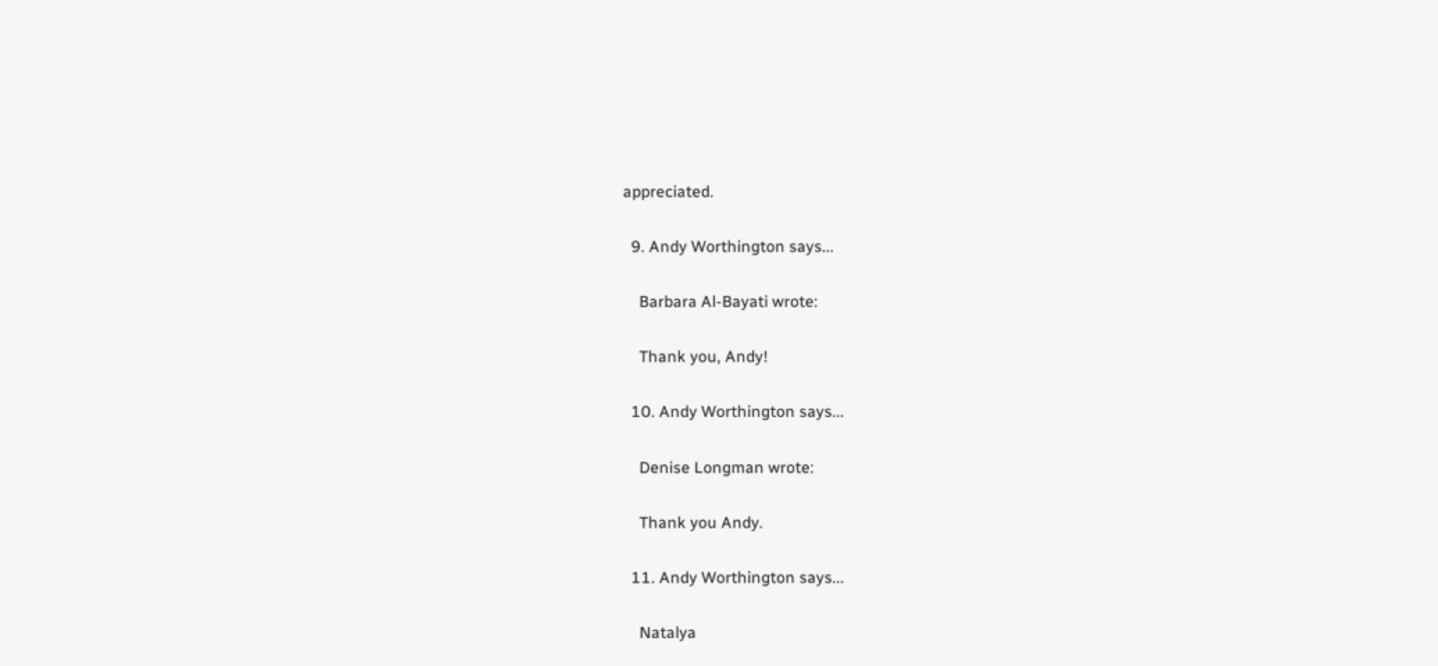appreciated.

  9. Andy Worthington says...

    Barbara Al-Bayati wrote:

    Thank you, Andy!

  10. Andy Worthington says...

    Denise Longman wrote:

    Thank you Andy.

  11. Andy Worthington says...

    Natalya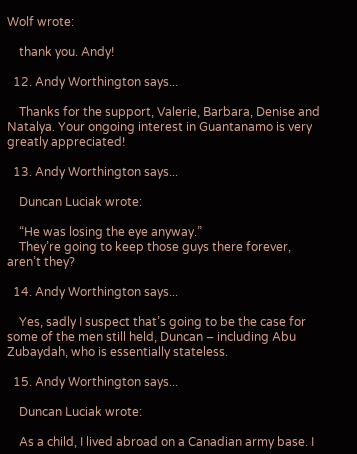Wolf wrote:

    thank you. Andy!

  12. Andy Worthington says...

    Thanks for the support, Valerie, Barbara, Denise and Natalya. Your ongoing interest in Guantanamo is very greatly appreciated!

  13. Andy Worthington says...

    Duncan Luciak wrote:

    “He was losing the eye anyway.”
    They’re going to keep those guys there forever, aren’t they?

  14. Andy Worthington says...

    Yes, sadly I suspect that’s going to be the case for some of the men still held, Duncan – including Abu Zubaydah, who is essentially stateless.

  15. Andy Worthington says...

    Duncan Luciak wrote:

    As a child, I lived abroad on a Canadian army base. I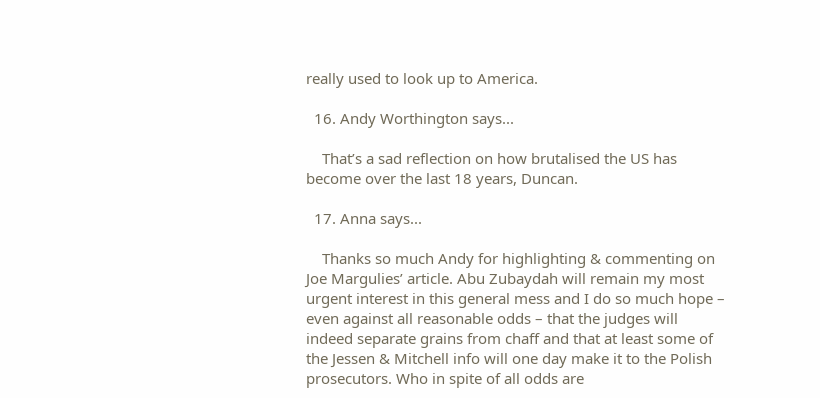really used to look up to America.

  16. Andy Worthington says...

    That’s a sad reflection on how brutalised the US has become over the last 18 years, Duncan.

  17. Anna says...

    Thanks so much Andy for highlighting & commenting on Joe Margulies’ article. Abu Zubaydah will remain my most urgent interest in this general mess and I do so much hope – even against all reasonable odds – that the judges will indeed separate grains from chaff and that at least some of the Jessen & Mitchell info will one day make it to the Polish prosecutors. Who in spite of all odds are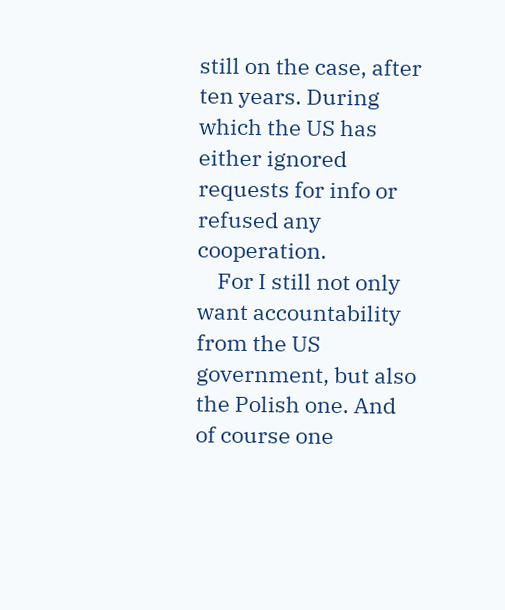still on the case, after ten years. During which the US has either ignored requests for info or refused any cooperation.
    For I still not only want accountability from the US government, but also the Polish one. And of course one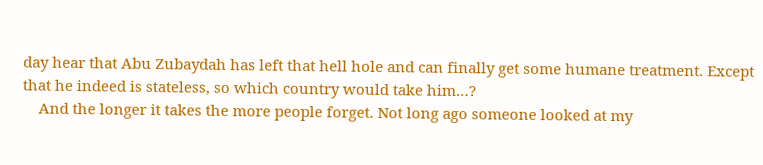day hear that Abu Zubaydah has left that hell hole and can finally get some humane treatment. Except that he indeed is stateless, so which country would take him…?
    And the longer it takes the more people forget. Not long ago someone looked at my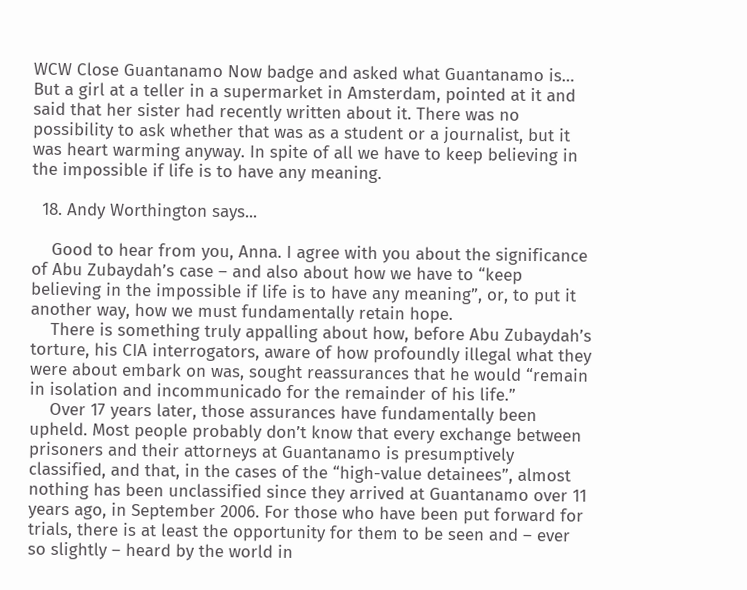WCW Close Guantanamo Now badge and asked what Guantanamo is… But a girl at a teller in a supermarket in Amsterdam, pointed at it and said that her sister had recently written about it. There was no possibility to ask whether that was as a student or a journalist, but it was heart warming anyway. In spite of all we have to keep believing in the impossible if life is to have any meaning.

  18. Andy Worthington says...

    Good to hear from you, Anna. I agree with you about the significance of Abu Zubaydah’s case – and also about how we have to “keep believing in the impossible if life is to have any meaning”, or, to put it another way, how we must fundamentally retain hope.
    There is something truly appalling about how, before Abu Zubaydah’s torture, his CIA interrogators, aware of how profoundly illegal what they were about embark on was, sought reassurances that he would “remain in isolation and incommunicado for the remainder of his life.”
    Over 17 years later, those assurances have fundamentally been upheld. Most people probably don’t know that every exchange between prisoners and their attorneys at Guantanamo is presumptively classified, and that, in the cases of the “high-value detainees”, almost nothing has been unclassified since they arrived at Guantanamo over 11 years ago, in September 2006. For those who have been put forward for trials, there is at least the opportunity for them to be seen and – ever so slightly – heard by the world in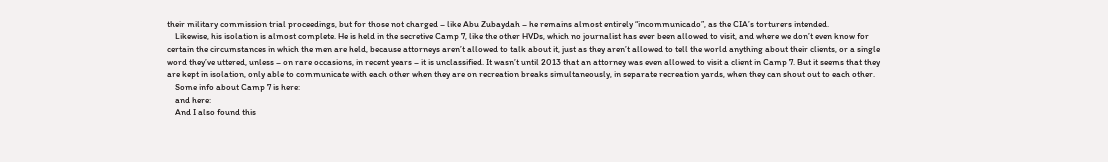their military commission trial proceedings, but for those not charged – like Abu Zubaydah – he remains almost entirely “incommunicado”, as the CIA’s torturers intended.
    Likewise, his isolation is almost complete. He is held in the secretive Camp 7, like the other HVDs, which no journalist has ever been allowed to visit, and where we don’t even know for certain the circumstances in which the men are held, because attorneys aren’t allowed to talk about it, just as they aren’t allowed to tell the world anything about their clients, or a single word they’ve uttered, unless – on rare occasions, in recent years – it is unclassified. It wasn’t until 2013 that an attorney was even allowed to visit a client in Camp 7. But it seems that they are kept in isolation, only able to communicate with each other when they are on recreation breaks simultaneously, in separate recreation yards, when they can shout out to each other.
    Some info about Camp 7 is here:
    and here:
    And I also found this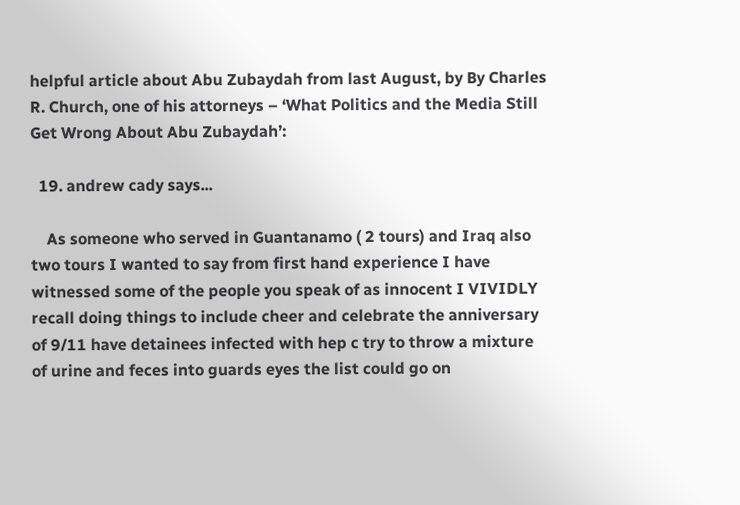helpful article about Abu Zubaydah from last August, by By Charles R. Church, one of his attorneys – ‘What Politics and the Media Still Get Wrong About Abu Zubaydah’:

  19. andrew cady says...

    As someone who served in Guantanamo ( 2 tours) and Iraq also two tours I wanted to say from first hand experience I have witnessed some of the people you speak of as innocent I VIVIDLY recall doing things to include cheer and celebrate the anniversary of 9/11 have detainees infected with hep c try to throw a mixture of urine and feces into guards eyes the list could go on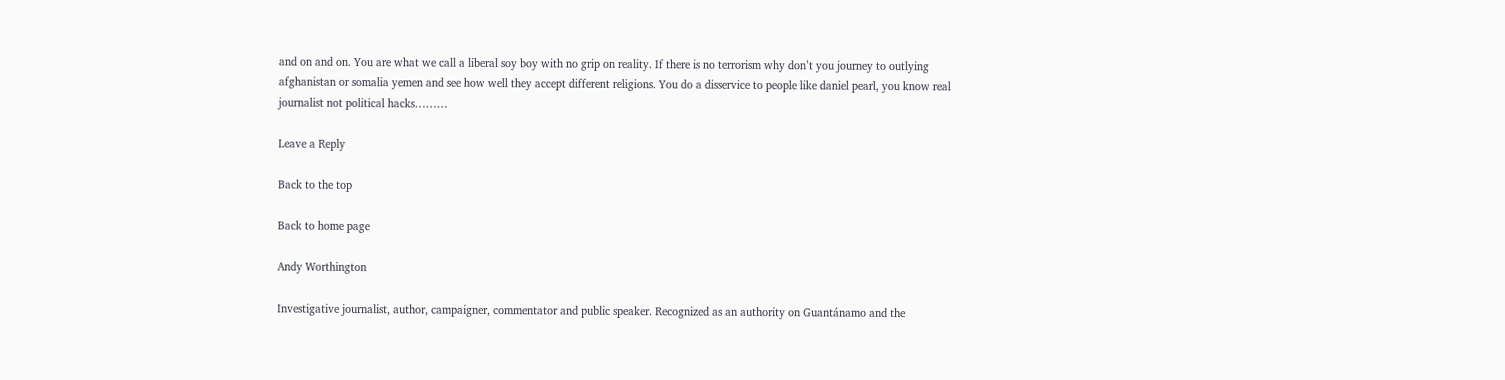and on and on. You are what we call a liberal soy boy with no grip on reality. If there is no terrorism why don’t you journey to outlying afghanistan or somalia yemen and see how well they accept different religions. You do a disservice to people like daniel pearl, you know real journalist not political hacks………

Leave a Reply

Back to the top

Back to home page

Andy Worthington

Investigative journalist, author, campaigner, commentator and public speaker. Recognized as an authority on Guantánamo and the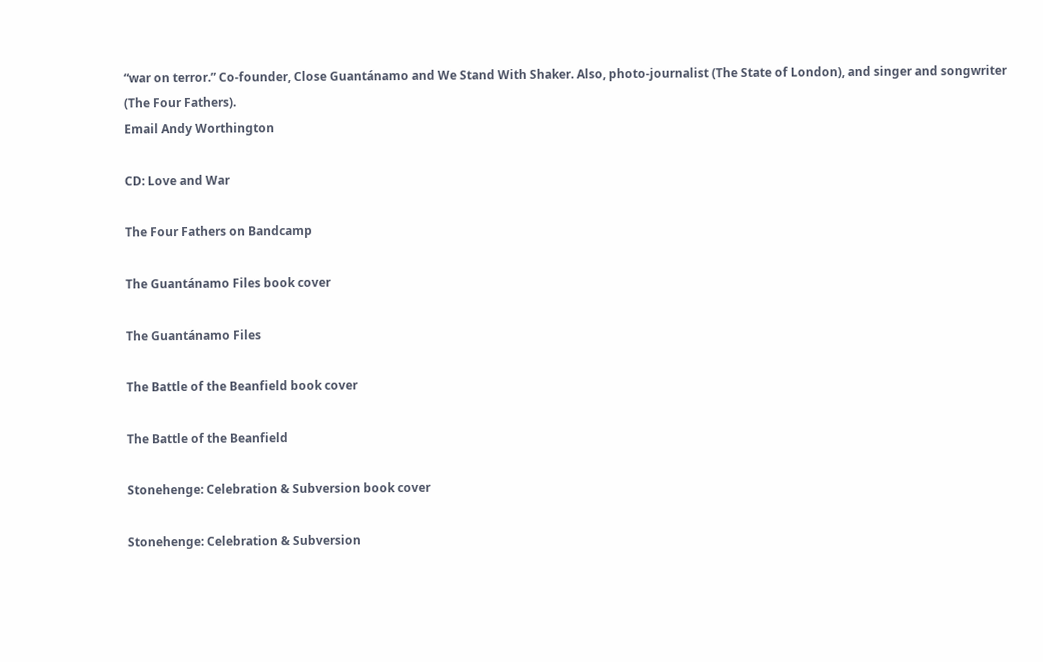“war on terror.” Co-founder, Close Guantánamo and We Stand With Shaker. Also, photo-journalist (The State of London), and singer and songwriter (The Four Fathers).
Email Andy Worthington

CD: Love and War

The Four Fathers on Bandcamp

The Guantánamo Files book cover

The Guantánamo Files

The Battle of the Beanfield book cover

The Battle of the Beanfield

Stonehenge: Celebration & Subversion book cover

Stonehenge: Celebration & Subversion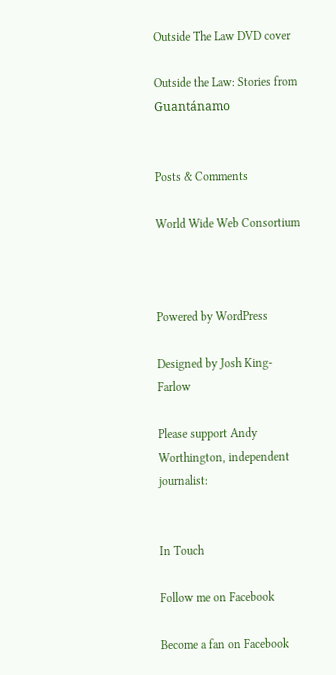Outside The Law DVD cover

Outside the Law: Stories from Guantánamo


Posts & Comments

World Wide Web Consortium



Powered by WordPress

Designed by Josh King-Farlow

Please support Andy Worthington, independent journalist:


In Touch

Follow me on Facebook

Become a fan on Facebook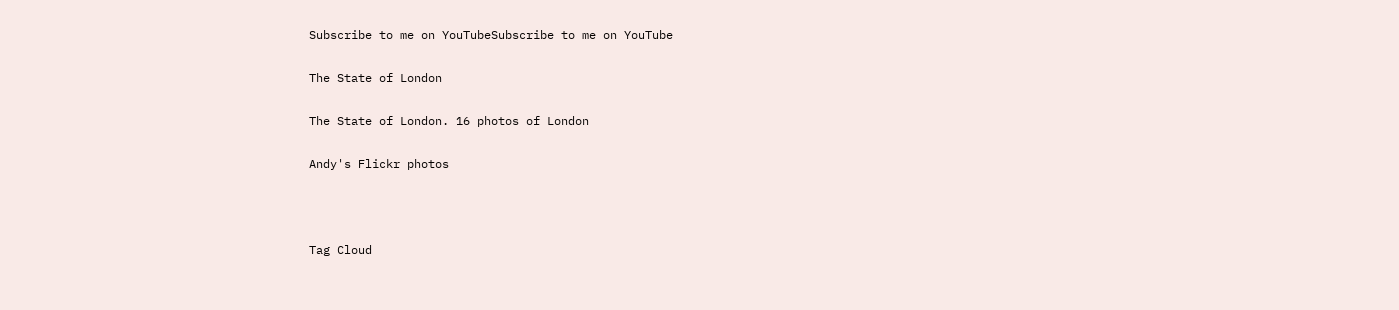Subscribe to me on YouTubeSubscribe to me on YouTube

The State of London

The State of London. 16 photos of London

Andy's Flickr photos



Tag Cloud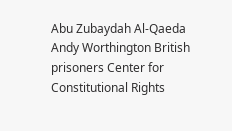Abu Zubaydah Al-Qaeda Andy Worthington British prisoners Center for Constitutional Rights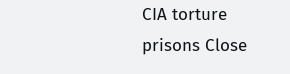CIA torture prisons Close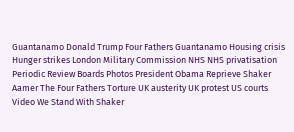Guantanamo Donald Trump Four Fathers Guantanamo Housing crisis Hunger strikes London Military Commission NHS NHS privatisation Periodic Review Boards Photos President Obama Reprieve Shaker Aamer The Four Fathers Torture UK austerity UK protest US courts Video We Stand With Shaker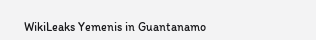WikiLeaks Yemenis in Guantanamo